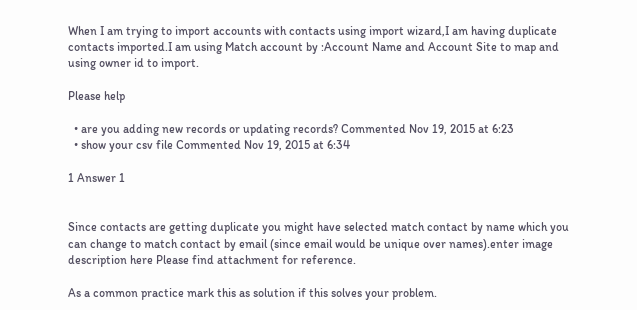When I am trying to import accounts with contacts using import wizard,I am having duplicate contacts imported.I am using Match account by :Account Name and Account Site to map and using owner id to import.

Please help

  • are you adding new records or updating records? Commented Nov 19, 2015 at 6:23
  • show your csv file Commented Nov 19, 2015 at 6:34

1 Answer 1


Since contacts are getting duplicate you might have selected match contact by name which you can change to match contact by email (since email would be unique over names).enter image description here Please find attachment for reference.

As a common practice mark this as solution if this solves your problem.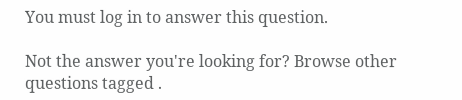You must log in to answer this question.

Not the answer you're looking for? Browse other questions tagged .